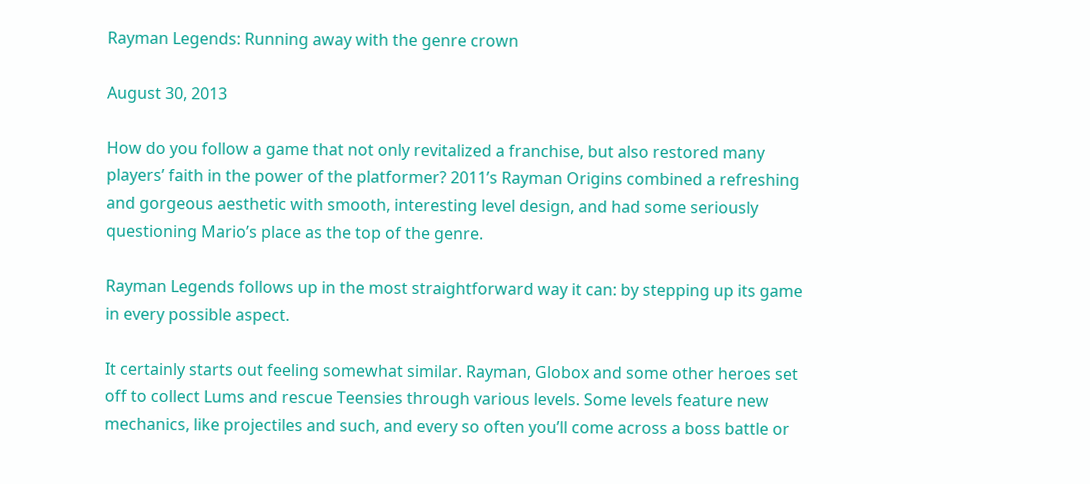Rayman Legends: Running away with the genre crown

August 30, 2013

How do you follow a game that not only revitalized a franchise, but also restored many players’ faith in the power of the platformer? 2011’s Rayman Origins combined a refreshing and gorgeous aesthetic with smooth, interesting level design, and had some seriously questioning Mario’s place as the top of the genre.

Rayman Legends follows up in the most straightforward way it can: by stepping up its game in every possible aspect.

It certainly starts out feeling somewhat similar. Rayman, Globox and some other heroes set off to collect Lums and rescue Teensies through various levels. Some levels feature new mechanics, like projectiles and such, and every so often you’ll come across a boss battle or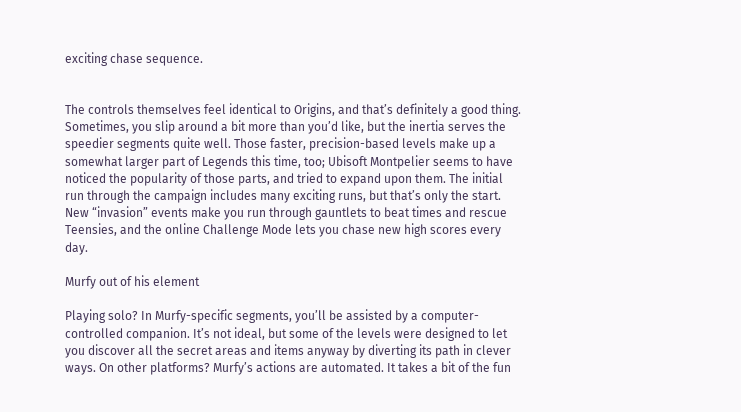exciting chase sequence.


The controls themselves feel identical to Origins, and that’s definitely a good thing. Sometimes, you slip around a bit more than you’d like, but the inertia serves the speedier segments quite well. Those faster, precision-based levels make up a somewhat larger part of Legends this time, too; Ubisoft Montpelier seems to have noticed the popularity of those parts, and tried to expand upon them. The initial run through the campaign includes many exciting runs, but that’s only the start. New “invasion” events make you run through gauntlets to beat times and rescue Teensies, and the online Challenge Mode lets you chase new high scores every day.

Murfy out of his element

Playing solo? In Murfy-specific segments, you’ll be assisted by a computer-controlled companion. It’s not ideal, but some of the levels were designed to let you discover all the secret areas and items anyway by diverting its path in clever ways. On other platforms? Murfy’s actions are automated. It takes a bit of the fun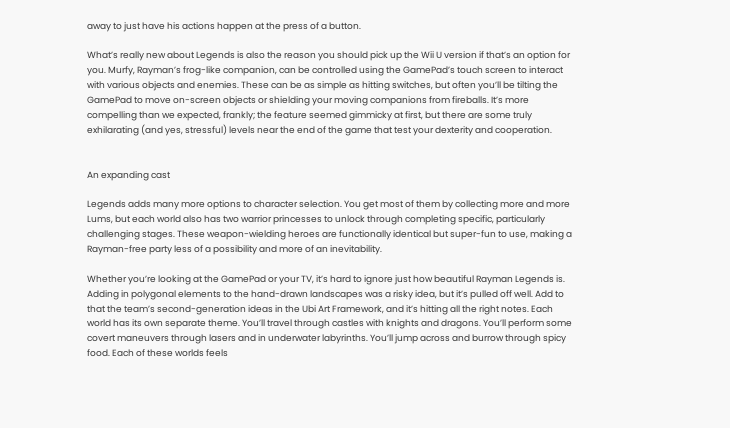away to just have his actions happen at the press of a button.

What’s really new about Legends is also the reason you should pick up the Wii U version if that’s an option for you. Murfy, Rayman’s frog-like companion, can be controlled using the GamePad’s touch screen to interact with various objects and enemies. These can be as simple as hitting switches, but often you’ll be tilting the GamePad to move on-screen objects or shielding your moving companions from fireballs. It’s more compelling than we expected, frankly; the feature seemed gimmicky at first, but there are some truly exhilarating (and yes, stressful) levels near the end of the game that test your dexterity and cooperation.


An expanding cast

Legends adds many more options to character selection. You get most of them by collecting more and more Lums, but each world also has two warrior princesses to unlock through completing specific, particularly challenging stages. These weapon-wielding heroes are functionally identical but super-fun to use, making a Rayman-free party less of a possibility and more of an inevitability.

Whether you’re looking at the GamePad or your TV, it’s hard to ignore just how beautiful Rayman Legends is. Adding in polygonal elements to the hand-drawn landscapes was a risky idea, but it’s pulled off well. Add to that the team’s second-generation ideas in the Ubi Art Framework, and it’s hitting all the right notes. Each world has its own separate theme. You’ll travel through castles with knights and dragons. You’ll perform some covert maneuvers through lasers and in underwater labyrinths. You’ll jump across and burrow through spicy food. Each of these worlds feels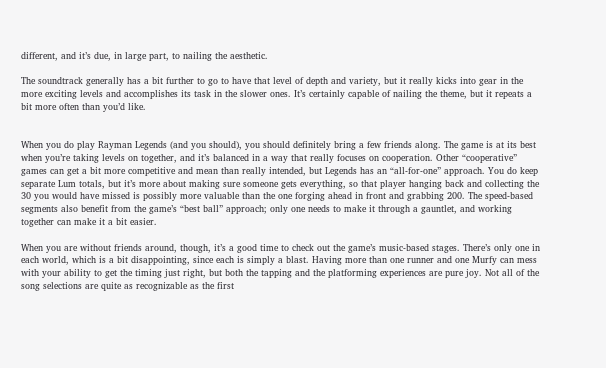different, and it’s due, in large part, to nailing the aesthetic.

The soundtrack generally has a bit further to go to have that level of depth and variety, but it really kicks into gear in the more exciting levels and accomplishes its task in the slower ones. It’s certainly capable of nailing the theme, but it repeats a bit more often than you’d like.


When you do play Rayman Legends (and you should), you should definitely bring a few friends along. The game is at its best when you’re taking levels on together, and it’s balanced in a way that really focuses on cooperation. Other “cooperative” games can get a bit more competitive and mean than really intended, but Legends has an “all-for-one” approach. You do keep separate Lum totals, but it’s more about making sure someone gets everything, so that player hanging back and collecting the 30 you would have missed is possibly more valuable than the one forging ahead in front and grabbing 200. The speed-based segments also benefit from the game’s “best ball” approach; only one needs to make it through a gauntlet, and working together can make it a bit easier.

When you are without friends around, though, it’s a good time to check out the game’s music-based stages. There’s only one in each world, which is a bit disappointing, since each is simply a blast. Having more than one runner and one Murfy can mess with your ability to get the timing just right, but both the tapping and the platforming experiences are pure joy. Not all of the song selections are quite as recognizable as the first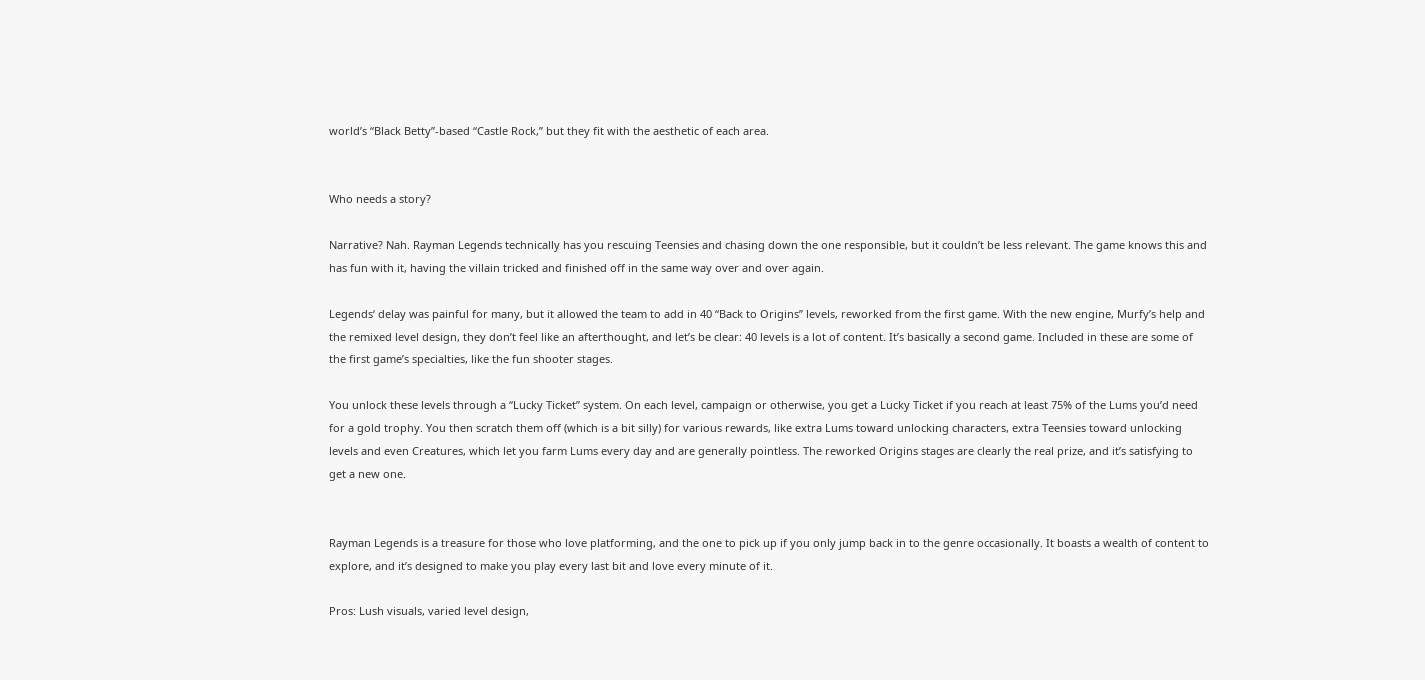world’s “Black Betty”-based “Castle Rock,” but they fit with the aesthetic of each area.


Who needs a story?

Narrative? Nah. Rayman Legends technically has you rescuing Teensies and chasing down the one responsible, but it couldn’t be less relevant. The game knows this and has fun with it, having the villain tricked and finished off in the same way over and over again.

Legends‘ delay was painful for many, but it allowed the team to add in 40 “Back to Origins” levels, reworked from the first game. With the new engine, Murfy’s help and the remixed level design, they don’t feel like an afterthought, and let’s be clear: 40 levels is a lot of content. It’s basically a second game. Included in these are some of the first game’s specialties, like the fun shooter stages.

You unlock these levels through a “Lucky Ticket” system. On each level, campaign or otherwise, you get a Lucky Ticket if you reach at least 75% of the Lums you’d need for a gold trophy. You then scratch them off (which is a bit silly) for various rewards, like extra Lums toward unlocking characters, extra Teensies toward unlocking levels and even Creatures, which let you farm Lums every day and are generally pointless. The reworked Origins stages are clearly the real prize, and it’s satisfying to get a new one.


Rayman Legends is a treasure for those who love platforming, and the one to pick up if you only jump back in to the genre occasionally. It boasts a wealth of content to explore, and it’s designed to make you play every last bit and love every minute of it.

Pros: Lush visuals, varied level design,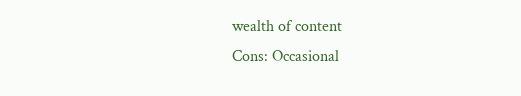wealth of content
Cons: Occasional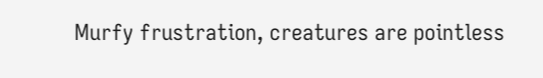Murfy frustration, creatures are pointless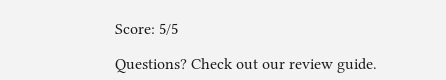Score: 5/5

Questions? Check out our review guide.